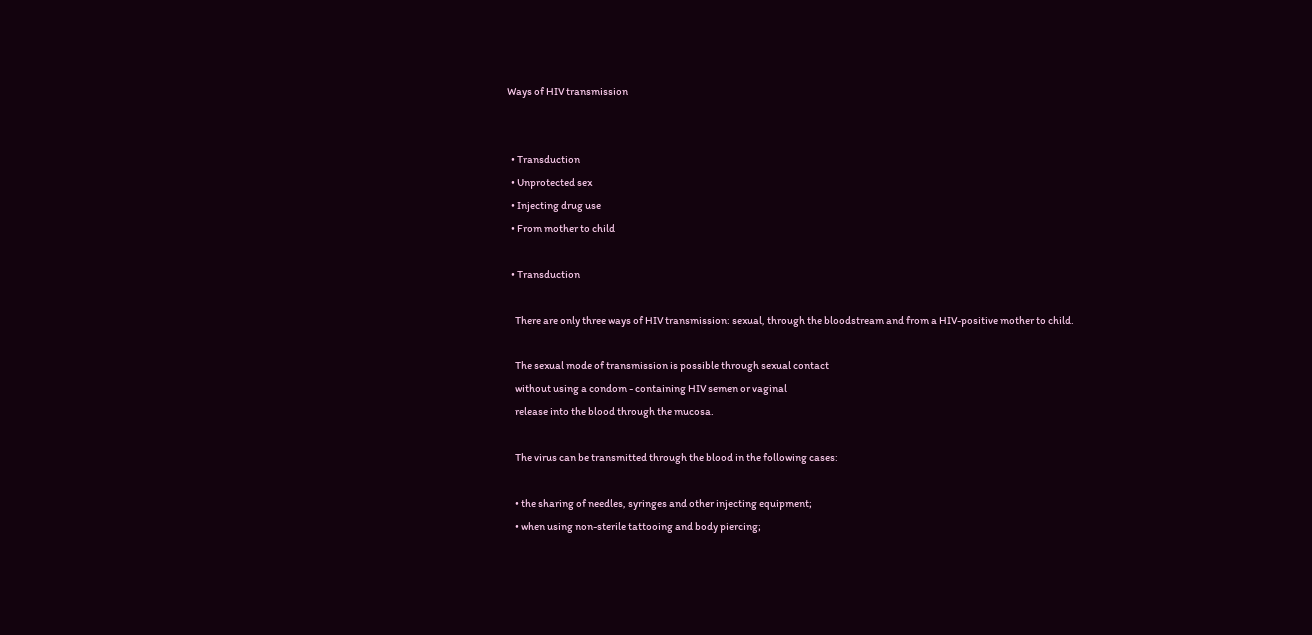Ways of HIV transmission


  • Transduction
  • Unprotected sex
  • Injecting drug use
  • From mother to child

  • Transduction

    There are only three ways of HIV transmission: sexual, through the bloodstream and from a HIV-positive mother to child.

    The sexual mode of transmission is possible through sexual contact
    without using a condom - containing HIV semen or vaginal
    release into the blood through the mucosa.

    The virus can be transmitted through the blood in the following cases:

    • the sharing of needles, syringes and other injecting equipment;
    • when using non-sterile tattooing and body piercing;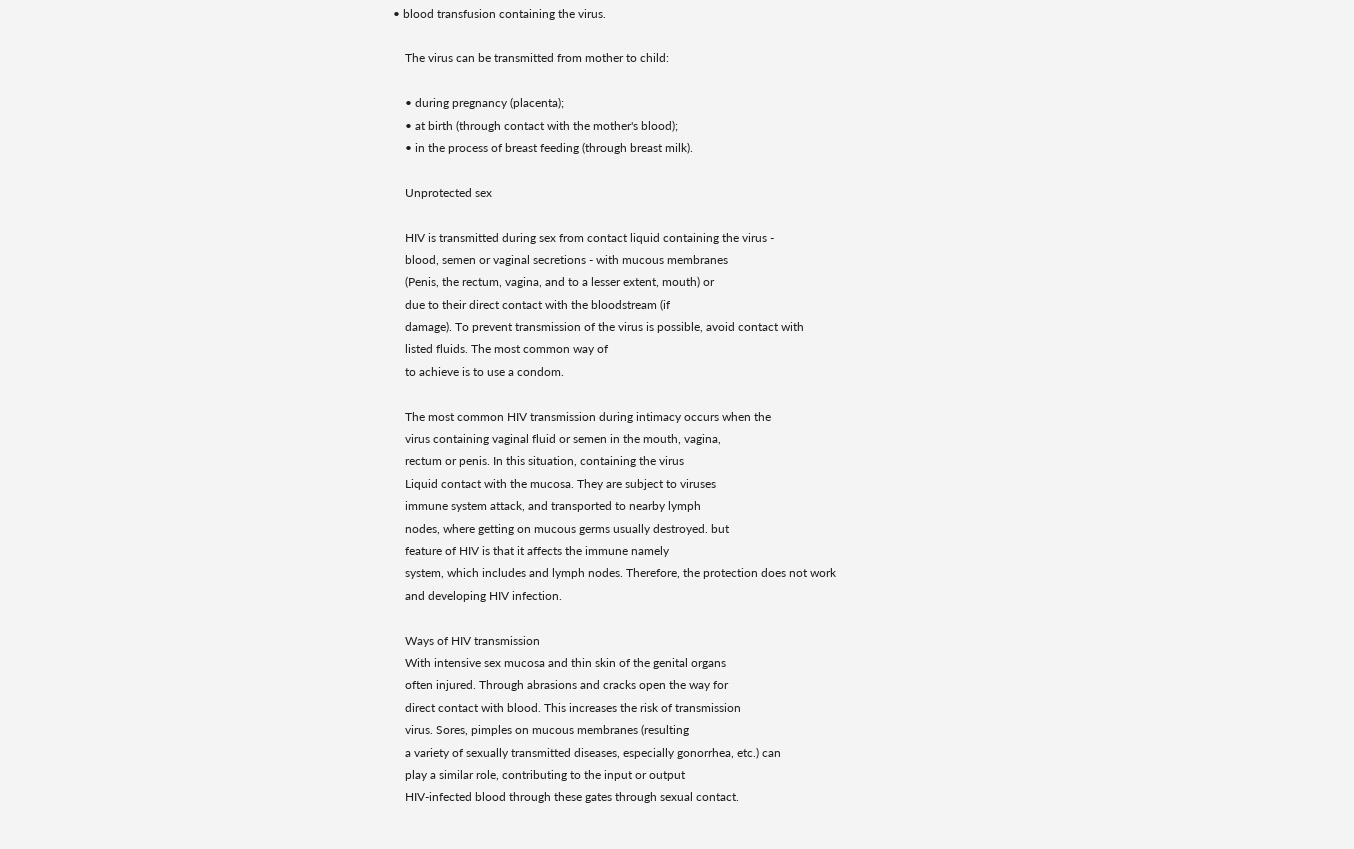• blood transfusion containing the virus.

    The virus can be transmitted from mother to child:

    • during pregnancy (placenta);
    • at birth (through contact with the mother's blood);
    • in the process of breast feeding (through breast milk).

    Unprotected sex

    HIV is transmitted during sex from contact liquid containing the virus -
    blood, semen or vaginal secretions - with mucous membranes
    (Penis, the rectum, vagina, and to a lesser extent, mouth) or
    due to their direct contact with the bloodstream (if
    damage). To prevent transmission of the virus is possible, avoid contact with
    listed fluids. The most common way of
    to achieve is to use a condom.

    The most common HIV transmission during intimacy occurs when the
    virus containing vaginal fluid or semen in the mouth, vagina,
    rectum or penis. In this situation, containing the virus
    Liquid contact with the mucosa. They are subject to viruses
    immune system attack, and transported to nearby lymph
    nodes, where getting on mucous germs usually destroyed. but
    feature of HIV is that it affects the immune namely
    system, which includes and lymph nodes. Therefore, the protection does not work
    and developing HIV infection.

    Ways of HIV transmission
    With intensive sex mucosa and thin skin of the genital organs
    often injured. Through abrasions and cracks open the way for
    direct contact with blood. This increases the risk of transmission
    virus. Sores, pimples on mucous membranes (resulting
    a variety of sexually transmitted diseases, especially gonorrhea, etc.) can
    play a similar role, contributing to the input or output
    HIV-infected blood through these gates through sexual contact.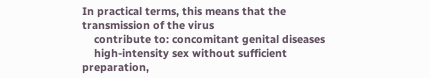In practical terms, this means that the transmission of the virus
    contribute to: concomitant genital diseases
    high-intensity sex without sufficient preparation,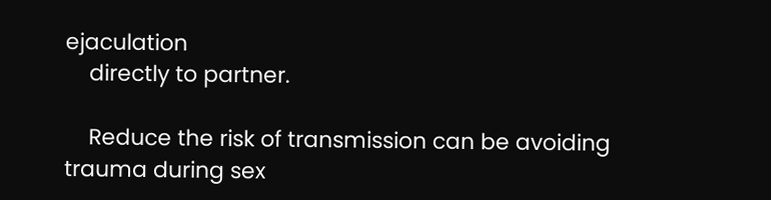ejaculation
    directly to partner.

    Reduce the risk of transmission can be avoiding trauma during sex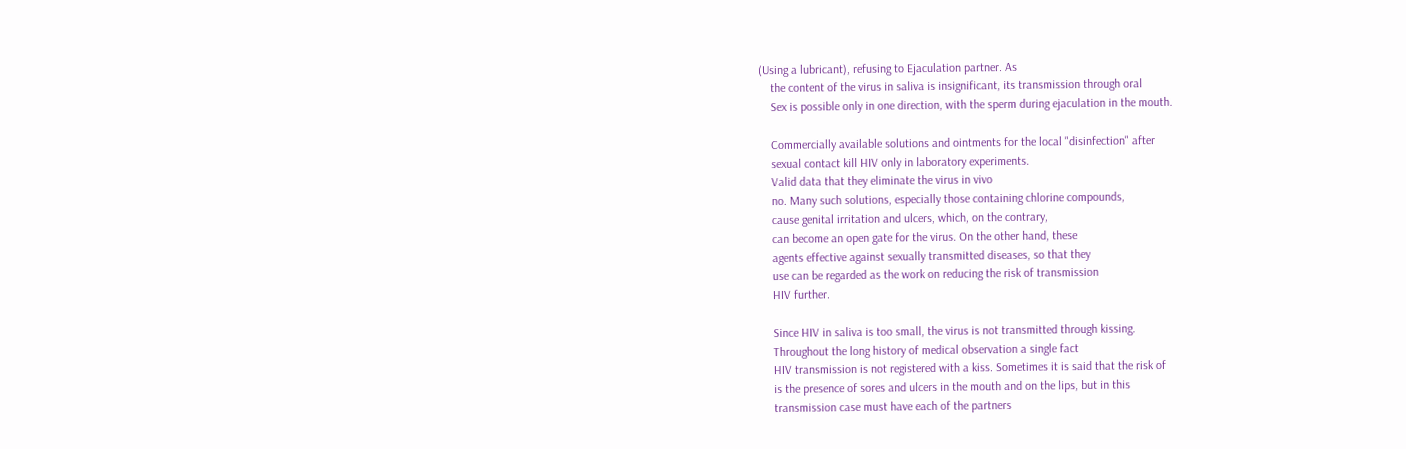(Using a lubricant), refusing to Ejaculation partner. As
    the content of the virus in saliva is insignificant, its transmission through oral
    Sex is possible only in one direction, with the sperm during ejaculation in the mouth.

    Commercially available solutions and ointments for the local "disinfection" after
    sexual contact kill HIV only in laboratory experiments.
    Valid data that they eliminate the virus in vivo
    no. Many such solutions, especially those containing chlorine compounds,
    cause genital irritation and ulcers, which, on the contrary,
    can become an open gate for the virus. On the other hand, these
    agents effective against sexually transmitted diseases, so that they
    use can be regarded as the work on reducing the risk of transmission
    HIV further.

    Since HIV in saliva is too small, the virus is not transmitted through kissing.
    Throughout the long history of medical observation a single fact
    HIV transmission is not registered with a kiss. Sometimes it is said that the risk of
    is the presence of sores and ulcers in the mouth and on the lips, but in this
    transmission case must have each of the partners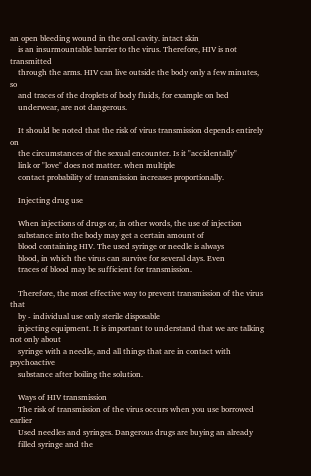an open bleeding wound in the oral cavity. intact skin
    is an insurmountable barrier to the virus. Therefore, HIV is not transmitted
    through the arms. HIV can live outside the body only a few minutes, so
    and traces of the droplets of body fluids, for example on bed
    underwear, are not dangerous.

    It should be noted that the risk of virus transmission depends entirely on
    the circumstances of the sexual encounter. Is it "accidentally"
    link or "love" does not matter. when multiple
    contact probability of transmission increases proportionally.

    Injecting drug use

    When injections of drugs or, in other words, the use of injection
    substance into the body may get a certain amount of
    blood containing HIV. The used syringe or needle is always
    blood, in which the virus can survive for several days. Even
    traces of blood may be sufficient for transmission.

    Therefore, the most effective way to prevent transmission of the virus that
    by - individual use only sterile disposable
    injecting equipment. It is important to understand that we are talking not only about
    syringe with a needle, and all things that are in contact with psychoactive
    substance after boiling the solution.

    Ways of HIV transmission
    The risk of transmission of the virus occurs when you use borrowed earlier
    Used needles and syringes. Dangerous drugs are buying an already
    filled syringe and the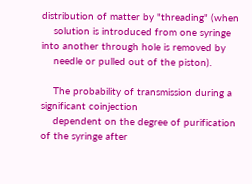distribution of matter by "threading" (when
    solution is introduced from one syringe into another through hole is removed by
    needle or pulled out of the piston).

    The probability of transmission during a significant coinjection
    dependent on the degree of purification of the syringe after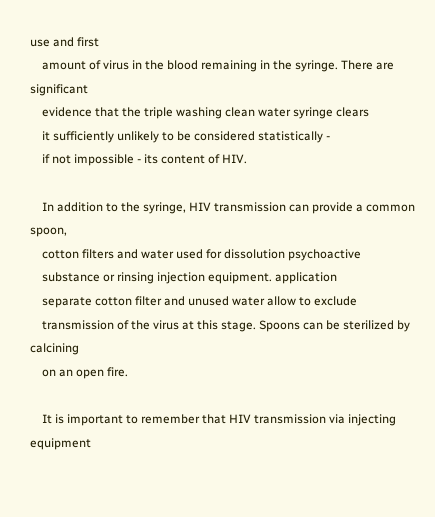use and first
    amount of virus in the blood remaining in the syringe. There are significant
    evidence that the triple washing clean water syringe clears
    it sufficiently unlikely to be considered statistically -
    if not impossible - its content of HIV.

    In addition to the syringe, HIV transmission can provide a common spoon,
    cotton filters and water used for dissolution psychoactive
    substance or rinsing injection equipment. application
    separate cotton filter and unused water allow to exclude
    transmission of the virus at this stage. Spoons can be sterilized by calcining
    on an open fire.

    It is important to remember that HIV transmission via injecting equipment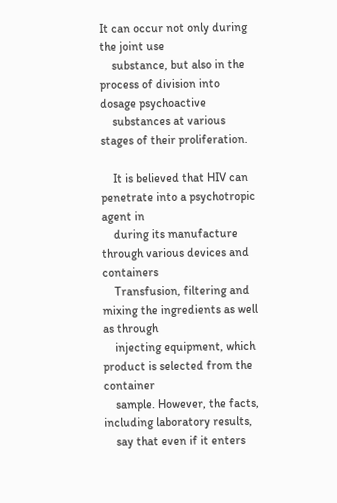It can occur not only during the joint use
    substance, but also in the process of division into dosage psychoactive
    substances at various stages of their proliferation.

    It is believed that HIV can penetrate into a psychotropic agent in
    during its manufacture through various devices and containers
    Transfusion, filtering and mixing the ingredients as well as through
    injecting equipment, which product is selected from the container
    sample. However, the facts, including laboratory results,
    say that even if it enters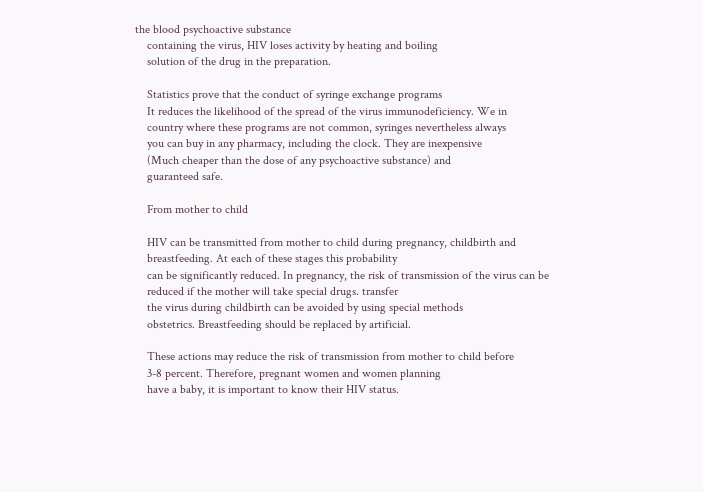the blood psychoactive substance
    containing the virus, HIV loses activity by heating and boiling
    solution of the drug in the preparation.

    Statistics prove that the conduct of syringe exchange programs
    It reduces the likelihood of the spread of the virus immunodeficiency. We in
    country where these programs are not common, syringes nevertheless always
    you can buy in any pharmacy, including the clock. They are inexpensive
    (Much cheaper than the dose of any psychoactive substance) and
    guaranteed safe.

    From mother to child

    HIV can be transmitted from mother to child during pregnancy, childbirth and
    breastfeeding. At each of these stages this probability
    can be significantly reduced. In pregnancy, the risk of transmission of the virus can be
    reduced if the mother will take special drugs. transfer
    the virus during childbirth can be avoided by using special methods
    obstetrics. Breastfeeding should be replaced by artificial.

    These actions may reduce the risk of transmission from mother to child before
    3-8 percent. Therefore, pregnant women and women planning
    have a baby, it is important to know their HIV status.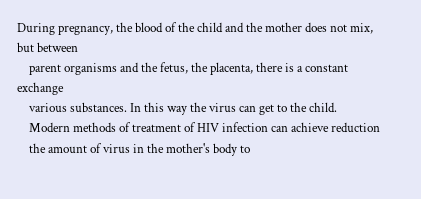During pregnancy, the blood of the child and the mother does not mix, but between
    parent organisms and the fetus, the placenta, there is a constant exchange
    various substances. In this way the virus can get to the child.
    Modern methods of treatment of HIV infection can achieve reduction
    the amount of virus in the mother's body to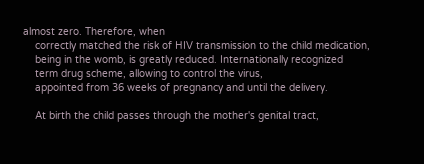almost zero. Therefore, when
    correctly matched the risk of HIV transmission to the child medication,
    being in the womb, is greatly reduced. Internationally recognized
    term drug scheme, allowing to control the virus,
    appointed from 36 weeks of pregnancy and until the delivery.

    At birth the child passes through the mother's genital tract,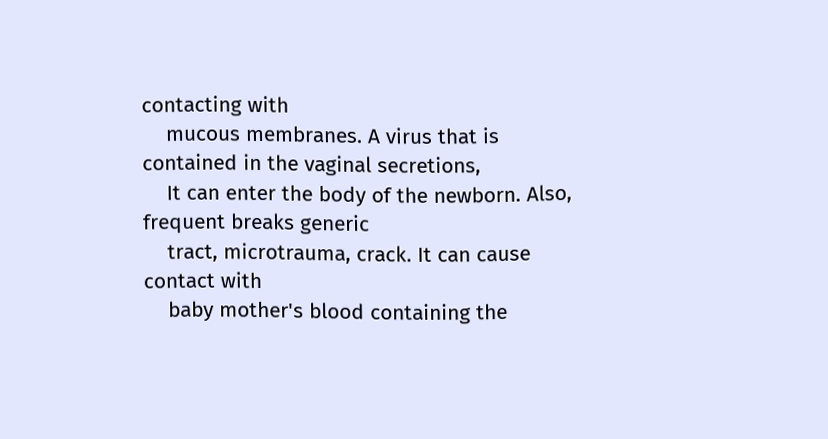contacting with
    mucous membranes. A virus that is contained in the vaginal secretions,
    It can enter the body of the newborn. Also, frequent breaks generic
    tract, microtrauma, crack. It can cause contact with
    baby mother's blood containing the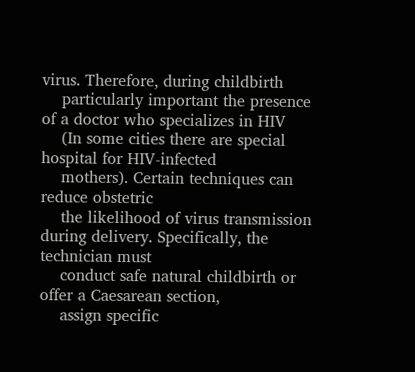virus. Therefore, during childbirth
    particularly important the presence of a doctor who specializes in HIV
    (In some cities there are special hospital for HIV-infected
    mothers). Certain techniques can reduce obstetric
    the likelihood of virus transmission during delivery. Specifically, the technician must
    conduct safe natural childbirth or offer a Caesarean section,
    assign specific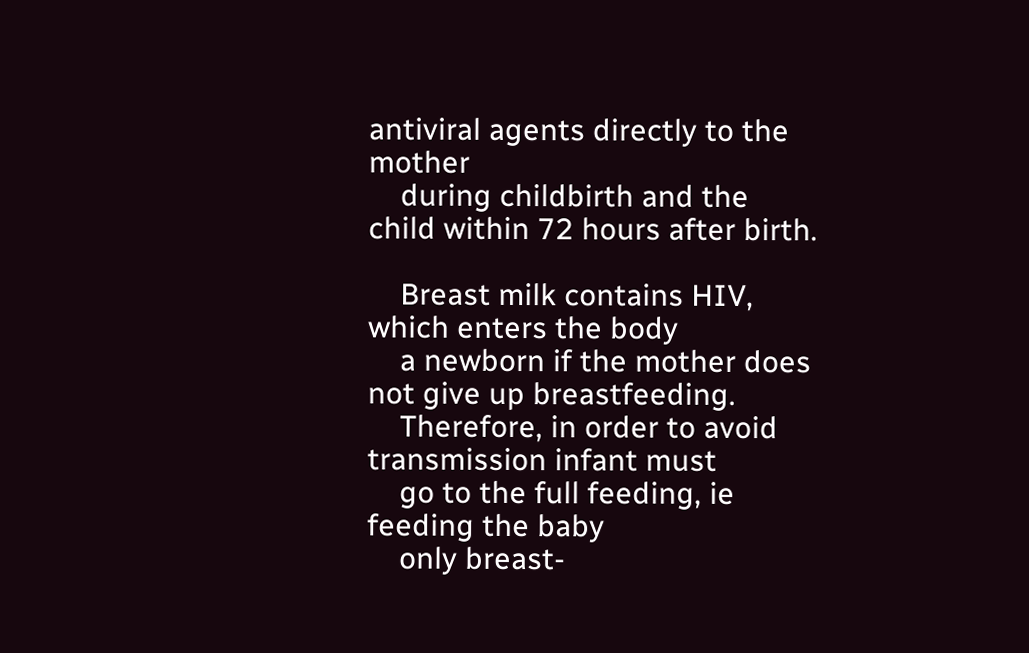antiviral agents directly to the mother
    during childbirth and the child within 72 hours after birth.

    Breast milk contains HIV, which enters the body
    a newborn if the mother does not give up breastfeeding.
    Therefore, in order to avoid transmission infant must
    go to the full feeding, ie feeding the baby
    only breast-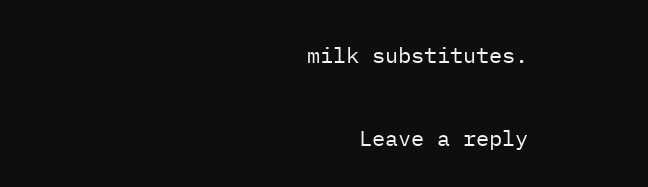milk substitutes.

    Leave a reply